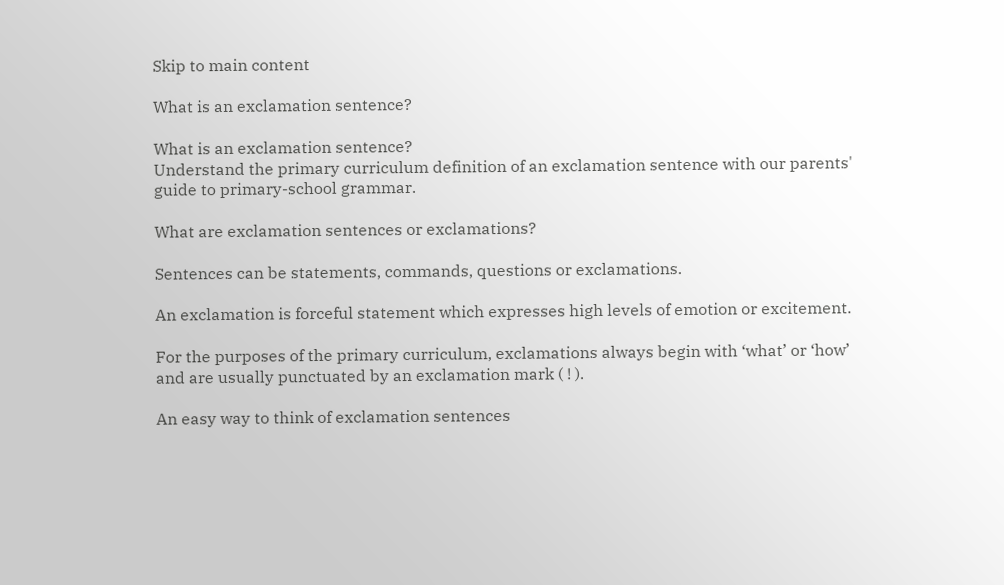Skip to main content

What is an exclamation sentence?

What is an exclamation sentence?
Understand the primary curriculum definition of an exclamation sentence with our parents' guide to primary-school grammar.

What are exclamation sentences or exclamations?

Sentences can be statements, commands, questions or exclamations.

An exclamation is forceful statement which expresses high levels of emotion or excitement.

For the purposes of the primary curriculum, exclamations always begin with ‘what’ or ‘how’ and are usually punctuated by an exclamation mark ( ! ).

An easy way to think of exclamation sentences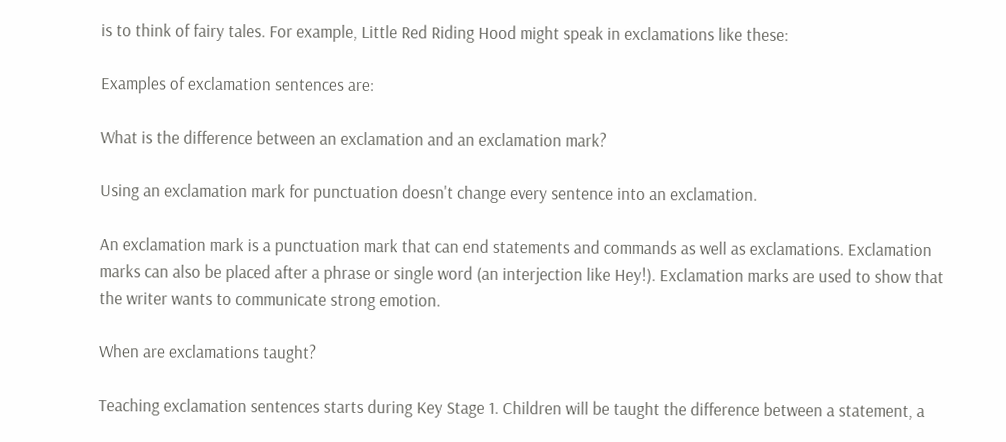is to think of fairy tales. For example, Little Red Riding Hood might speak in exclamations like these:

Examples of exclamation sentences are:

What is the difference between an exclamation and an exclamation mark?

Using an exclamation mark for punctuation doesn't change every sentence into an exclamation.

An exclamation mark is a punctuation mark that can end statements and commands as well as exclamations. Exclamation marks can also be placed after a phrase or single word (an interjection like Hey!). Exclamation marks are used to show that the writer wants to communicate strong emotion.

When are exclamations taught?

Teaching exclamation sentences starts during Key Stage 1. Children will be taught the difference between a statement, a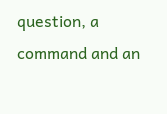question, a command and an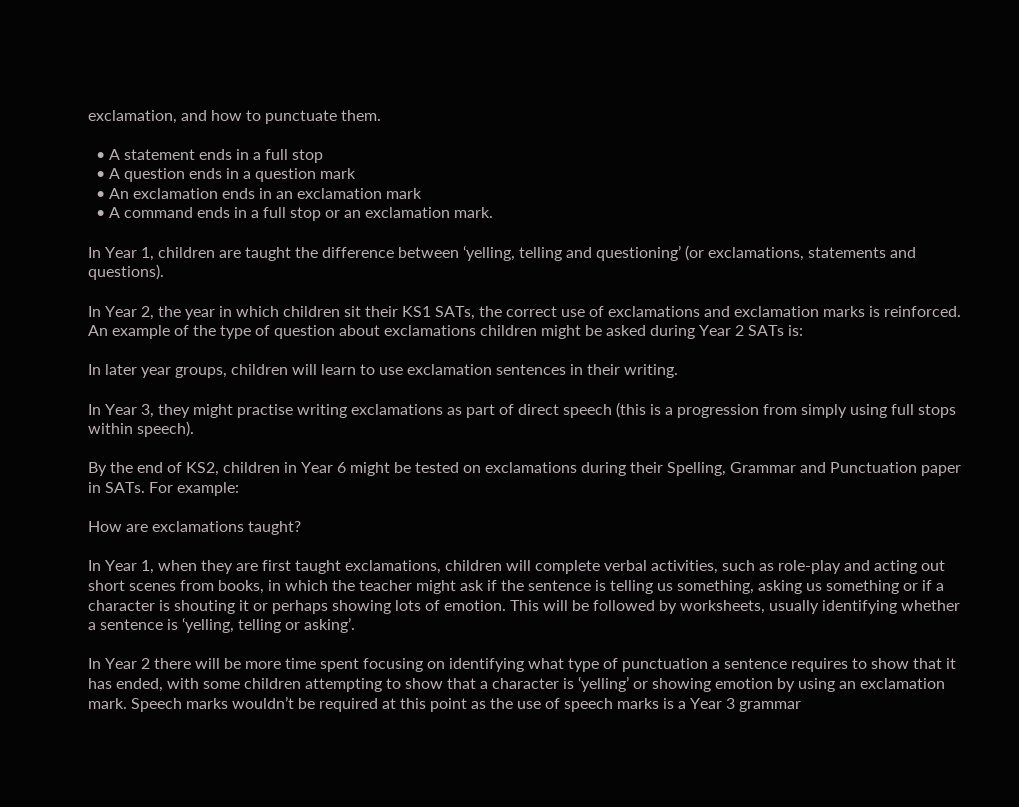exclamation, and how to punctuate them.

  • A statement ends in a full stop
  • A question ends in a question mark
  • An exclamation ends in an exclamation mark
  • A command ends in a full stop or an exclamation mark.

In Year 1, children are taught the difference between ‘yelling, telling and questioning’ (or exclamations, statements and questions).

In Year 2, the year in which children sit their KS1 SATs, the correct use of exclamations and exclamation marks is reinforced. An example of the type of question about exclamations children might be asked during Year 2 SATs is:

In later year groups, children will learn to use exclamation sentences in their writing.

In Year 3, they might practise writing exclamations as part of direct speech (this is a progression from simply using full stops within speech).

By the end of KS2, children in Year 6 might be tested on exclamations during their Spelling, Grammar and Punctuation paper in SATs. For example:

How are exclamations taught?

In Year 1, when they are first taught exclamations, children will complete verbal activities, such as role-play and acting out short scenes from books, in which the teacher might ask if the sentence is telling us something, asking us something or if a character is shouting it or perhaps showing lots of emotion. This will be followed by worksheets, usually identifying whether a sentence is ‘yelling, telling or asking’.

In Year 2 there will be more time spent focusing on identifying what type of punctuation a sentence requires to show that it has ended, with some children attempting to show that a character is ‘yelling’ or showing emotion by using an exclamation mark. Speech marks wouldn’t be required at this point as the use of speech marks is a Year 3 grammar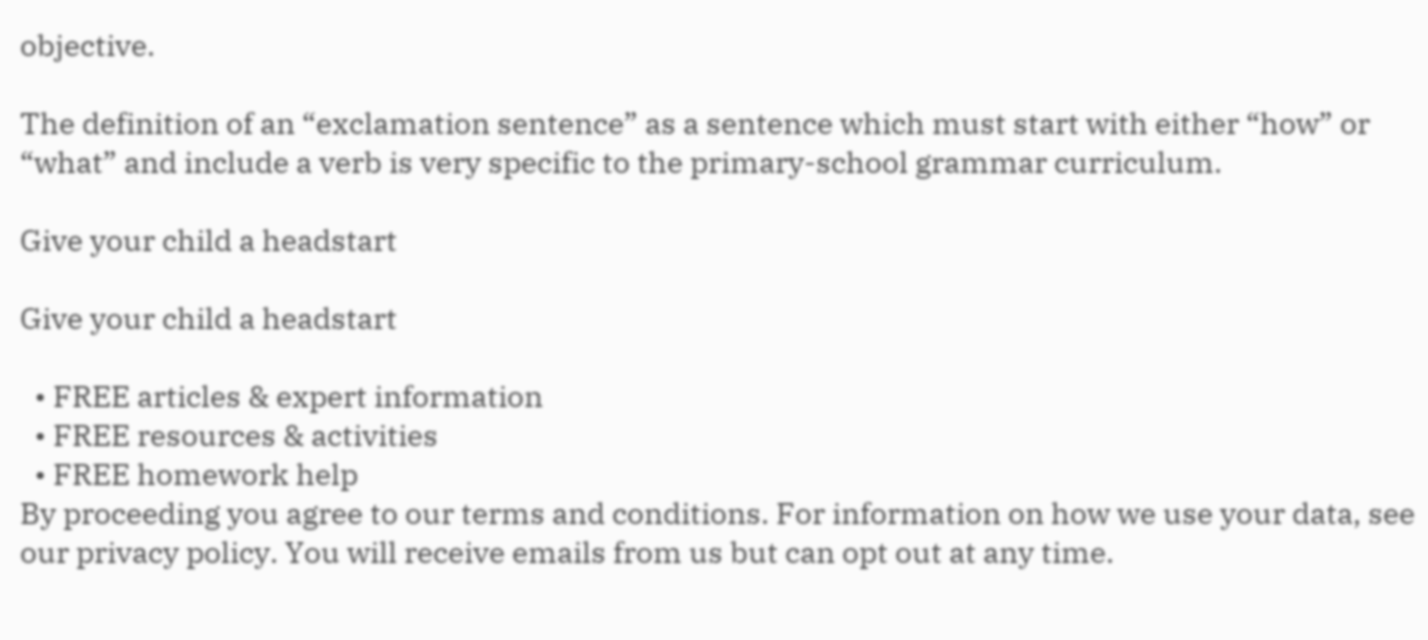objective.

The definition of an “exclamation sentence” as a sentence which must start with either “how” or “what” and include a verb is very specific to the primary-school grammar curriculum.

Give your child a headstart

Give your child a headstart

  • FREE articles & expert information
  • FREE resources & activities
  • FREE homework help
By proceeding you agree to our terms and conditions. For information on how we use your data, see our privacy policy. You will receive emails from us but can opt out at any time.